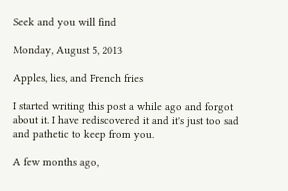Seek and you will find

Monday, August 5, 2013

Apples, lies, and French fries

I started writing this post a while ago and forgot about it. I have rediscovered it and it's just too sad and pathetic to keep from you.

A few months ago,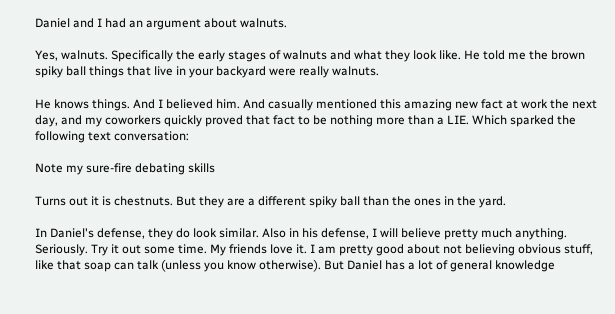Daniel and I had an argument about walnuts.

Yes, walnuts. Specifically the early stages of walnuts and what they look like. He told me the brown spiky ball things that live in your backyard were really walnuts.

He knows things. And I believed him. And casually mentioned this amazing new fact at work the next day, and my coworkers quickly proved that fact to be nothing more than a LIE. Which sparked the following text conversation:

Note my sure-fire debating skills

Turns out it is chestnuts. But they are a different spiky ball than the ones in the yard.

In Daniel's defense, they do look similar. Also in his defense, I will believe pretty much anything. Seriously. Try it out some time. My friends love it. I am pretty good about not believing obvious stuff, like that soap can talk (unless you know otherwise). But Daniel has a lot of general knowledge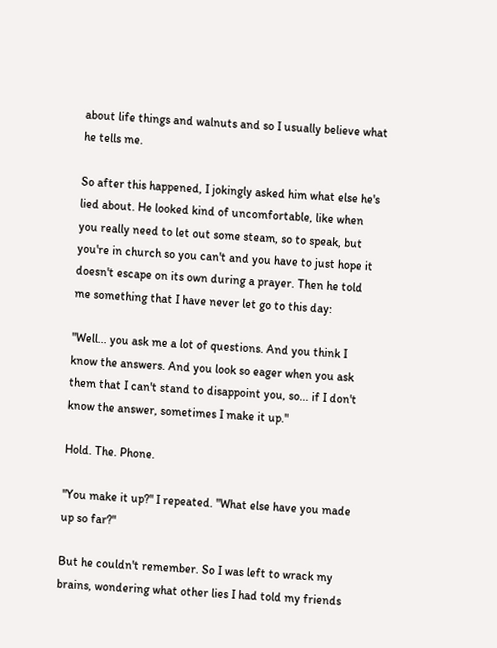about life things and walnuts and so I usually believe what he tells me.

So after this happened, I jokingly asked him what else he's lied about. He looked kind of uncomfortable, like when you really need to let out some steam, so to speak, but you're in church so you can't and you have to just hope it doesn't escape on its own during a prayer. Then he told me something that I have never let go to this day:

"Well... you ask me a lot of questions. And you think I know the answers. And you look so eager when you ask them that I can't stand to disappoint you, so... if I don't know the answer, sometimes I make it up."

Hold. The. Phone.

"You make it up?" I repeated. "What else have you made up so far?"

But he couldn't remember. So I was left to wrack my brains, wondering what other lies I had told my friends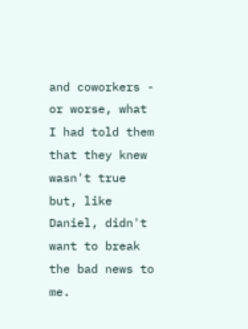and coworkers - or worse, what I had told them that they knew wasn't true but, like Daniel, didn't want to break the bad news to me.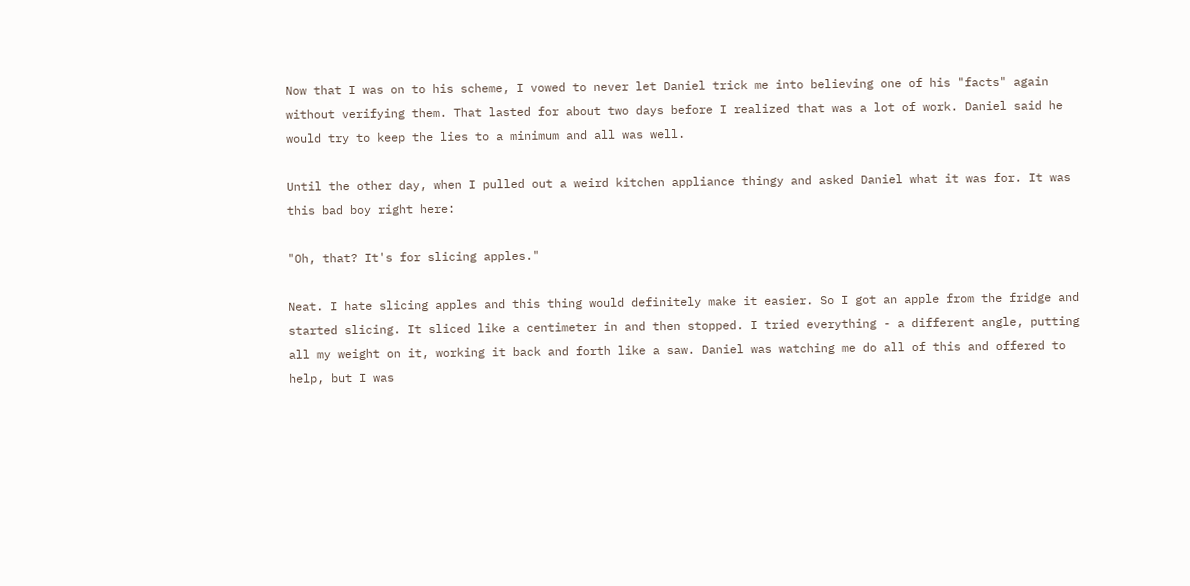Now that I was on to his scheme, I vowed to never let Daniel trick me into believing one of his "facts" again without verifying them. That lasted for about two days before I realized that was a lot of work. Daniel said he would try to keep the lies to a minimum and all was well.

Until the other day, when I pulled out a weird kitchen appliance thingy and asked Daniel what it was for. It was this bad boy right here:

"Oh, that? It's for slicing apples."

Neat. I hate slicing apples and this thing would definitely make it easier. So I got an apple from the fridge and started slicing. It sliced like a centimeter in and then stopped. I tried everything - a different angle, putting all my weight on it, working it back and forth like a saw. Daniel was watching me do all of this and offered to help, but I was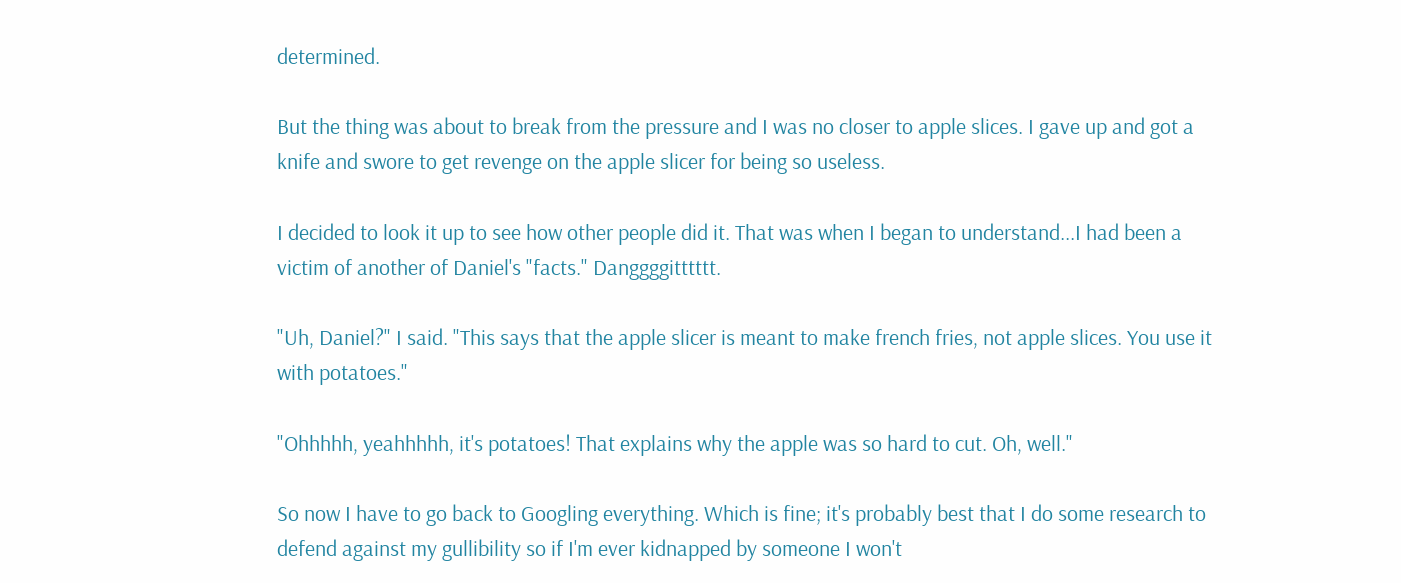determined.

But the thing was about to break from the pressure and I was no closer to apple slices. I gave up and got a knife and swore to get revenge on the apple slicer for being so useless.

I decided to look it up to see how other people did it. That was when I began to understand...I had been a victim of another of Daniel's "facts." Danggggitttttt.

"Uh, Daniel?" I said. "This says that the apple slicer is meant to make french fries, not apple slices. You use it with potatoes."

"Ohhhhh, yeahhhhh, it's potatoes! That explains why the apple was so hard to cut. Oh, well."

So now I have to go back to Googling everything. Which is fine; it's probably best that I do some research to defend against my gullibility so if I'm ever kidnapped by someone I won't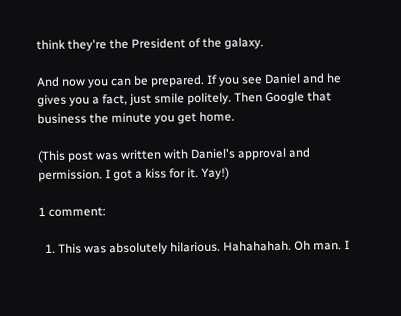think they're the President of the galaxy.

And now you can be prepared. If you see Daniel and he gives you a fact, just smile politely. Then Google that business the minute you get home.

(This post was written with Daniel's approval and permission. I got a kiss for it. Yay!)

1 comment:

  1. This was absolutely hilarious. Hahahahah. Oh man. I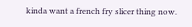kinda want a french fry slicer thing now.